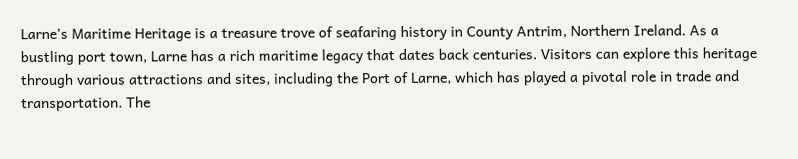Larne’s Maritime Heritage is a treasure trove of seafaring history in County Antrim, Northern Ireland. As a bustling port town, Larne has a rich maritime legacy that dates back centuries. Visitors can explore this heritage through various attractions and sites, including the Port of Larne, which has played a pivotal role in trade and transportation. The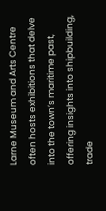Larne Museum and Arts Centre often hosts exhibitions that delve into the town’s maritime past, offering insights into shipbuilding, trade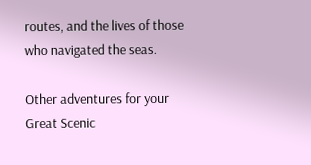routes, and the lives of those who navigated the seas.

Other adventures for your Great Scenic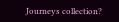Journeys collection?